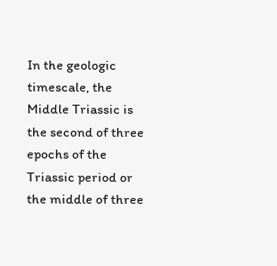In the geologic timescale, the Middle Triassic is the second of three epochs of the Triassic period or the middle of three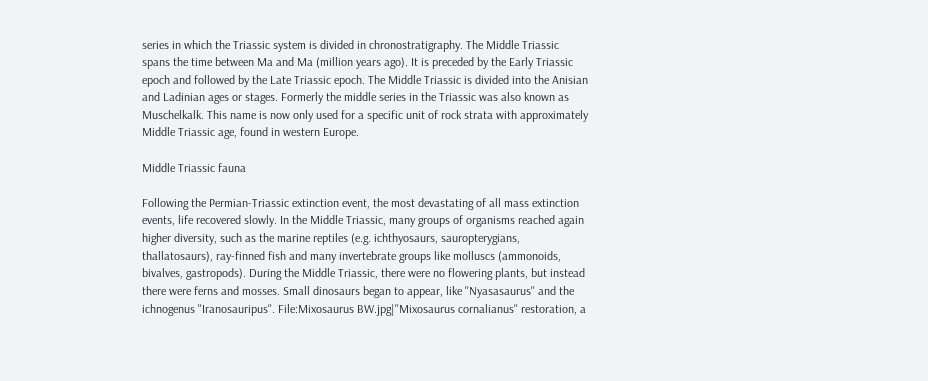series in which the Triassic system is divided in chronostratigraphy. The Middle Triassic spans the time between Ma and Ma (million years ago). It is preceded by the Early Triassic epoch and followed by the Late Triassic epoch. The Middle Triassic is divided into the Anisian and Ladinian ages or stages. Formerly the middle series in the Triassic was also known as Muschelkalk. This name is now only used for a specific unit of rock strata with approximately Middle Triassic age, found in western Europe.

Middle Triassic fauna

Following the Permian-Triassic extinction event, the most devastating of all mass extinction events, life recovered slowly. In the Middle Triassic, many groups of organisms reached again higher diversity, such as the marine reptiles (e.g. ichthyosaurs, sauropterygians, thallatosaurs), ray-finned fish and many invertebrate groups like molluscs (ammonoids, bivalves, gastropods). During the Middle Triassic, there were no flowering plants, but instead there were ferns and mosses. Small dinosaurs began to appear, like ''Nyasasaurus'' and the ichnogenus ''Iranosauripus''. File:Mixosaurus BW.jpg|''Mixosaurus cornalianus'' restoration, a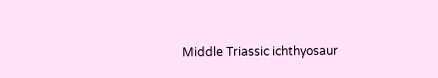Middle Triassic ichthyosaur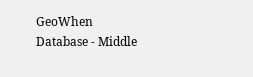GeoWhen Database - Middle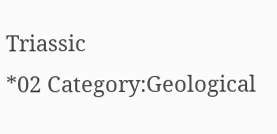Triassic
*02 Category:Geological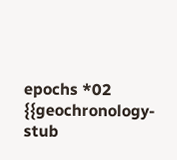epochs *02 {{geochronology-stub